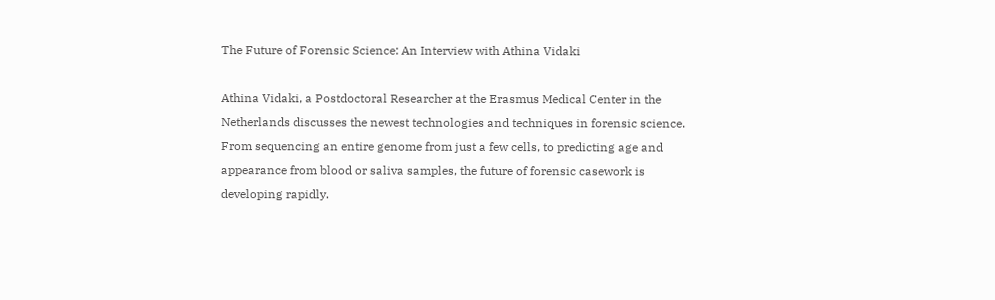The Future of Forensic Science: An Interview with Athina Vidaki

Athina Vidaki, a Postdoctoral Researcher at the Erasmus Medical Center in the Netherlands discusses the newest technologies and techniques in forensic science. From sequencing an entire genome from just a few cells, to predicting age and appearance from blood or saliva samples, the future of forensic casework is developing rapidly.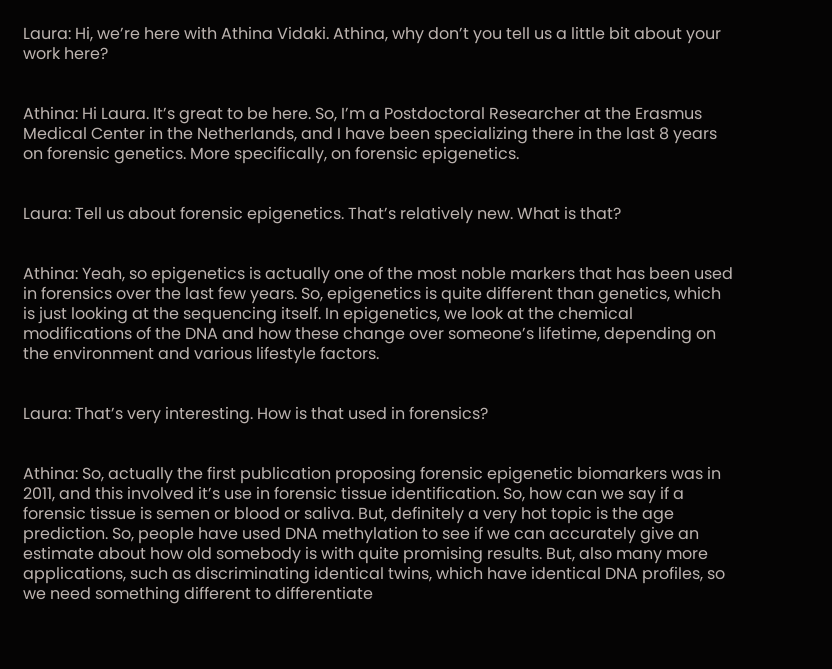Laura: Hi, we’re here with Athina Vidaki. Athina, why don’t you tell us a little bit about your work here?


Athina: Hi Laura. It’s great to be here. So, I’m a Postdoctoral Researcher at the Erasmus Medical Center in the Netherlands, and I have been specializing there in the last 8 years on forensic genetics. More specifically, on forensic epigenetics.


Laura: Tell us about forensic epigenetics. That’s relatively new. What is that?


Athina: Yeah, so epigenetics is actually one of the most noble markers that has been used in forensics over the last few years. So, epigenetics is quite different than genetics, which is just looking at the sequencing itself. In epigenetics, we look at the chemical modifications of the DNA and how these change over someone’s lifetime, depending on the environment and various lifestyle factors.


Laura: That’s very interesting. How is that used in forensics?


Athina: So, actually the first publication proposing forensic epigenetic biomarkers was in 2011, and this involved it’s use in forensic tissue identification. So, how can we say if a forensic tissue is semen or blood or saliva. But, definitely a very hot topic is the age prediction. So, people have used DNA methylation to see if we can accurately give an estimate about how old somebody is with quite promising results. But, also many more applications, such as discriminating identical twins, which have identical DNA profiles, so we need something different to differentiate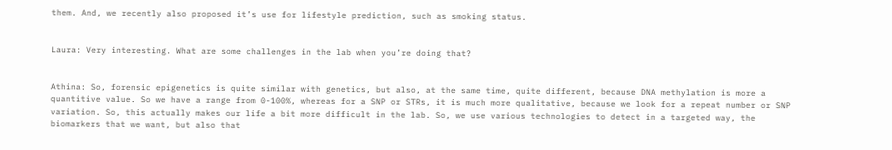them. And, we recently also proposed it’s use for lifestyle prediction, such as smoking status.


Laura: Very interesting. What are some challenges in the lab when you’re doing that?


Athina: So, forensic epigenetics is quite similar with genetics, but also, at the same time, quite different, because DNA methylation is more a quantitive value. So we have a range from 0-100%, whereas for a SNP or STRs, it is much more qualitative, because we look for a repeat number or SNP variation. So, this actually makes our life a bit more difficult in the lab. So, we use various technologies to detect in a targeted way, the biomarkers that we want, but also that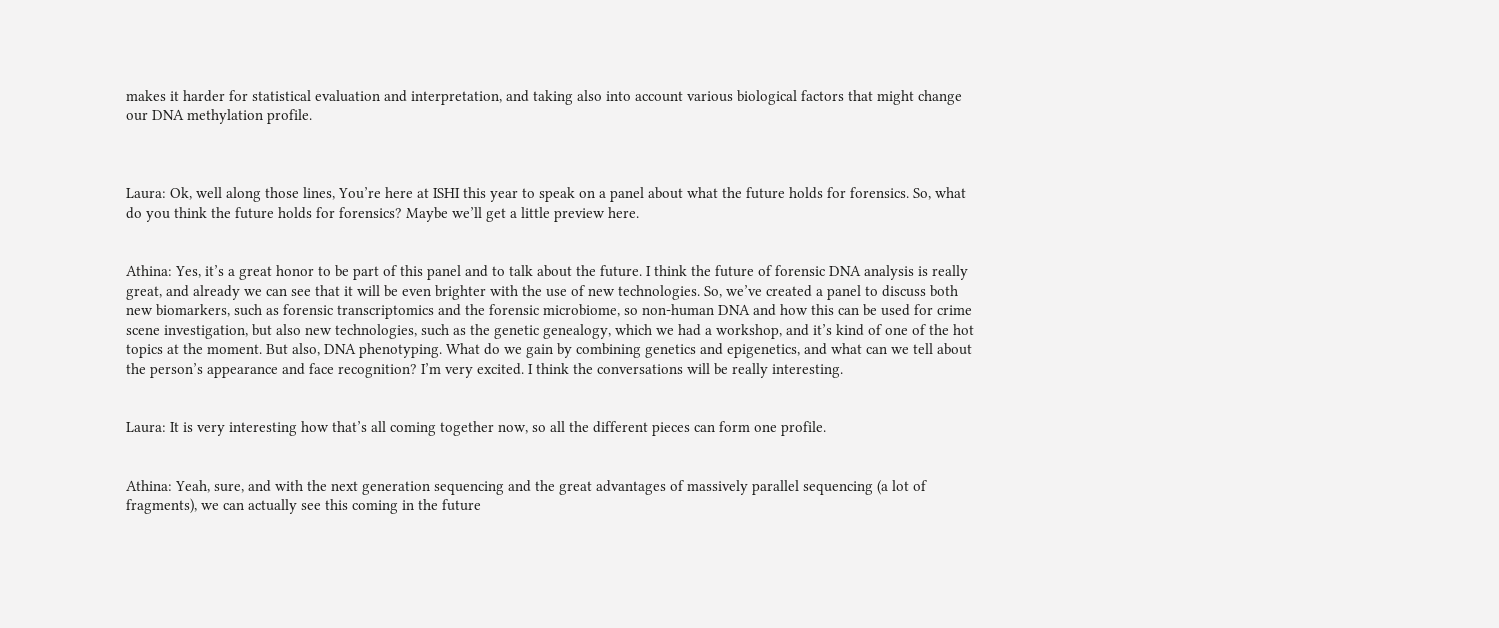makes it harder for statistical evaluation and interpretation, and taking also into account various biological factors that might change our DNA methylation profile.



Laura: Ok, well along those lines, You’re here at ISHI this year to speak on a panel about what the future holds for forensics. So, what do you think the future holds for forensics? Maybe we’ll get a little preview here.


Athina: Yes, it’s a great honor to be part of this panel and to talk about the future. I think the future of forensic DNA analysis is really great, and already we can see that it will be even brighter with the use of new technologies. So, we’ve created a panel to discuss both new biomarkers, such as forensic transcriptomics and the forensic microbiome, so non-human DNA and how this can be used for crime scene investigation, but also new technologies, such as the genetic genealogy, which we had a workshop, and it’s kind of one of the hot topics at the moment. But also, DNA phenotyping. What do we gain by combining genetics and epigenetics, and what can we tell about the person’s appearance and face recognition? I’m very excited. I think the conversations will be really interesting.


Laura: It is very interesting how that’s all coming together now, so all the different pieces can form one profile.


Athina: Yeah, sure, and with the next generation sequencing and the great advantages of massively parallel sequencing (a lot of fragments), we can actually see this coming in the future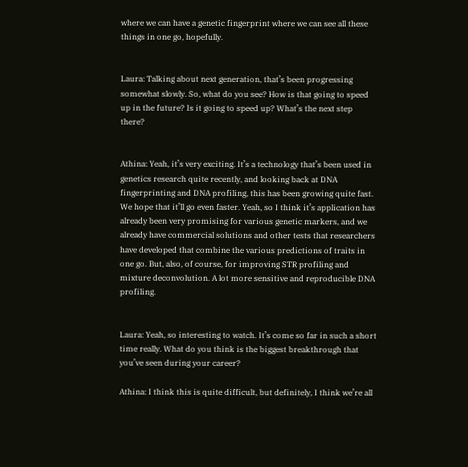where we can have a genetic fingerprint where we can see all these things in one go, hopefully.


Laura: Talking about next generation, that’s been progressing somewhat slowly. So, what do you see? How is that going to speed up in the future? Is it going to speed up? What’s the next step there?


Athina: Yeah, it’s very exciting. It’s a technology that’s been used in genetics research quite recently, and looking back at DNA fingerprinting and DNA profiling, this has been growing quite fast. We hope that it’ll go even faster. Yeah, so I think it’s application has already been very promising for various genetic markers, and we already have commercial solutions and other tests that researchers have developed that combine the various predictions of traits in one go. But, also, of course, for improving STR profiling and mixture deconvolution. A lot more sensitive and reproducible DNA profiling.


Laura: Yeah, so interesting to watch. It’s come so far in such a short time really. What do you think is the biggest breakthrough that you’ve seen during your career?

Athina: I think this is quite difficult, but definitely, I think we’re all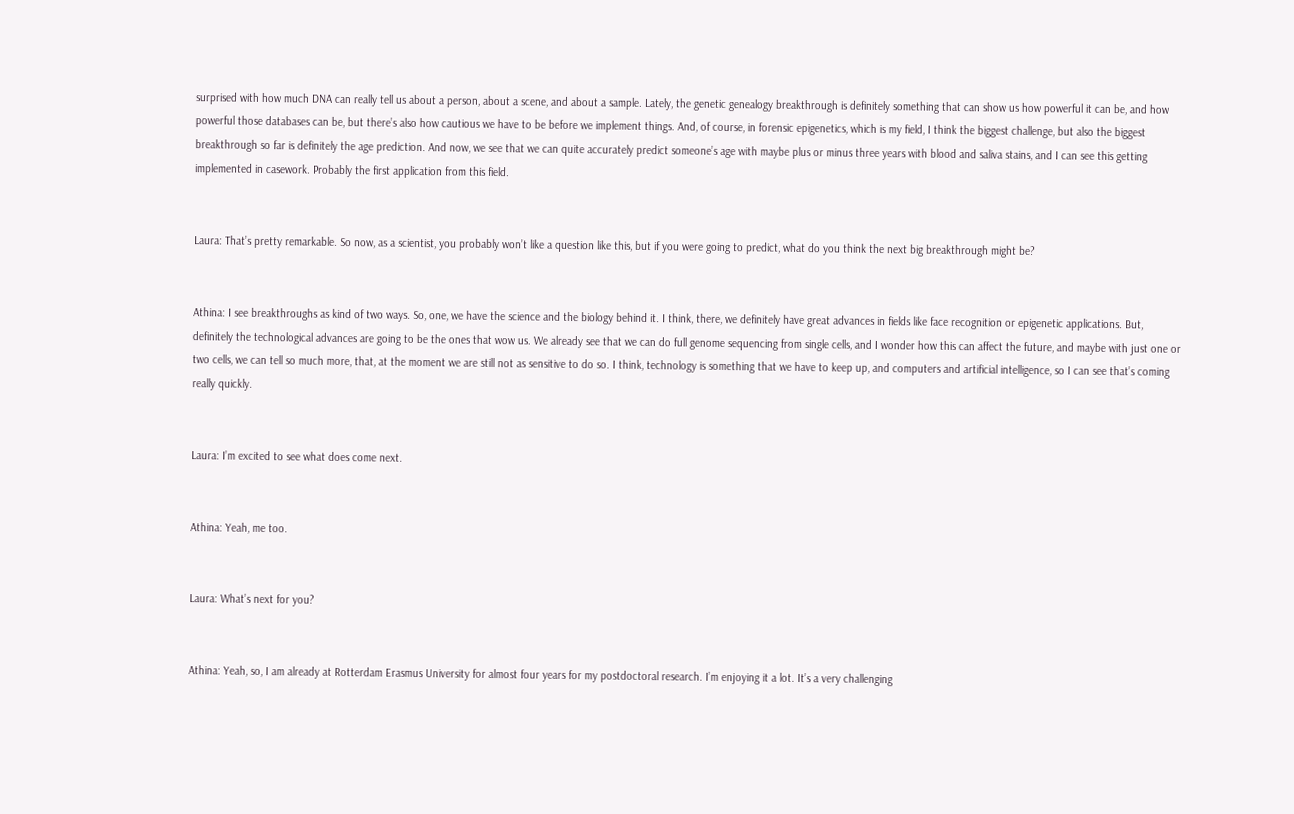surprised with how much DNA can really tell us about a person, about a scene, and about a sample. Lately, the genetic genealogy breakthrough is definitely something that can show us how powerful it can be, and how powerful those databases can be, but there’s also how cautious we have to be before we implement things. And, of course, in forensic epigenetics, which is my field, I think the biggest challenge, but also the biggest breakthrough so far is definitely the age prediction. And now, we see that we can quite accurately predict someone’s age with maybe plus or minus three years with blood and saliva stains, and I can see this getting implemented in casework. Probably the first application from this field.


Laura: That’s pretty remarkable. So now, as a scientist, you probably won’t like a question like this, but if you were going to predict, what do you think the next big breakthrough might be?


Athina: I see breakthroughs as kind of two ways. So, one, we have the science and the biology behind it. I think, there, we definitely have great advances in fields like face recognition or epigenetic applications. But, definitely the technological advances are going to be the ones that wow us. We already see that we can do full genome sequencing from single cells, and I wonder how this can affect the future, and maybe with just one or two cells, we can tell so much more, that, at the moment we are still not as sensitive to do so. I think, technology is something that we have to keep up, and computers and artificial intelligence, so I can see that’s coming really quickly.


Laura: I’m excited to see what does come next.


Athina: Yeah, me too.


Laura: What’s next for you?


Athina: Yeah, so, I am already at Rotterdam Erasmus University for almost four years for my postdoctoral research. I’m enjoying it a lot. It’s a very challenging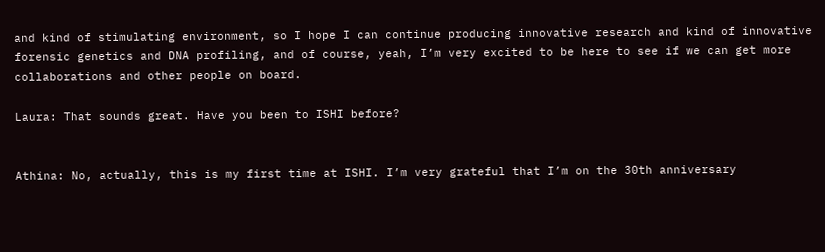and kind of stimulating environment, so I hope I can continue producing innovative research and kind of innovative forensic genetics and DNA profiling, and of course, yeah, I’m very excited to be here to see if we can get more collaborations and other people on board.

Laura: That sounds great. Have you been to ISHI before?


Athina: No, actually, this is my first time at ISHI. I’m very grateful that I’m on the 30th anniversary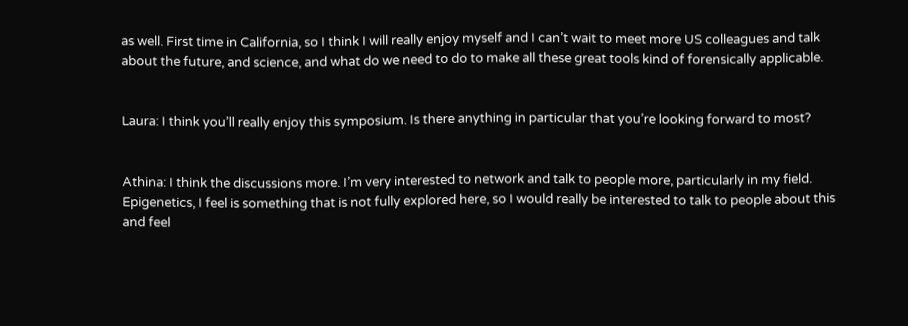as well. First time in California, so I think I will really enjoy myself and I can’t wait to meet more US colleagues and talk about the future, and science, and what do we need to do to make all these great tools kind of forensically applicable.


Laura: I think you’ll really enjoy this symposium. Is there anything in particular that you’re looking forward to most?


Athina: I think the discussions more. I’m very interested to network and talk to people more, particularly in my field. Epigenetics, I feel is something that is not fully explored here, so I would really be interested to talk to people about this and feel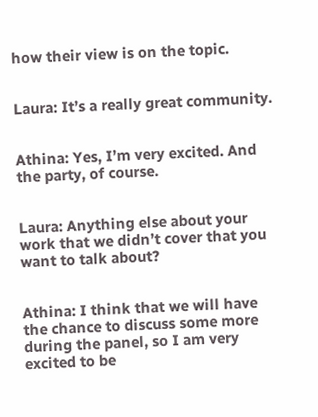how their view is on the topic.


Laura: It’s a really great community.


Athina: Yes, I’m very excited. And the party, of course.


Laura: Anything else about your work that we didn’t cover that you want to talk about?


Athina: I think that we will have the chance to discuss some more during the panel, so I am very excited to be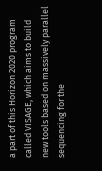a part of this Horizon 2020 program called VISAGE, which aims to build new tools based on massively parallel sequencing for the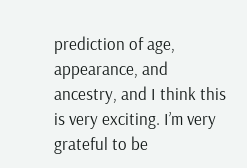prediction of age, appearance, and ancestry, and I think this is very exciting. I’m very grateful to be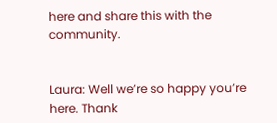here and share this with the community.


Laura: Well we’re so happy you’re here. Thank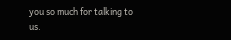you so much for talking to us.